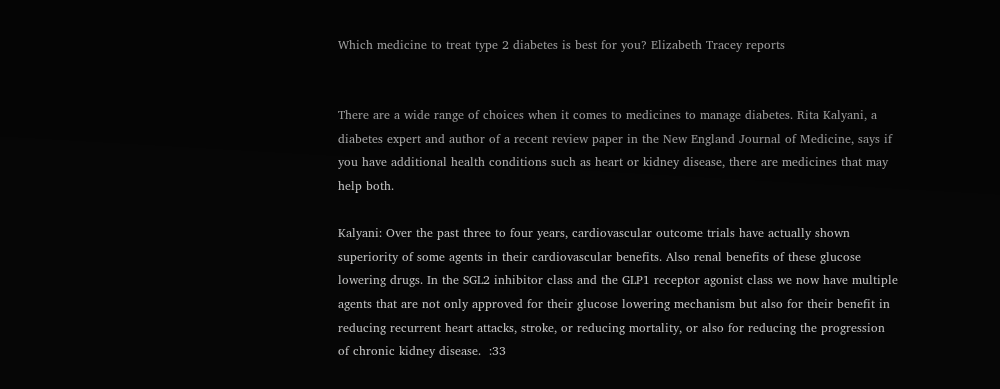Which medicine to treat type 2 diabetes is best for you? Elizabeth Tracey reports


There are a wide range of choices when it comes to medicines to manage diabetes. Rita Kalyani, a diabetes expert and author of a recent review paper in the New England Journal of Medicine, says if you have additional health conditions such as heart or kidney disease, there are medicines that may help both.

Kalyani: Over the past three to four years, cardiovascular outcome trials have actually shown superiority of some agents in their cardiovascular benefits. Also renal benefits of these glucose lowering drugs. In the SGL2 inhibitor class and the GLP1 receptor agonist class we now have multiple agents that are not only approved for their glucose lowering mechanism but also for their benefit in reducing recurrent heart attacks, stroke, or reducing mortality, or also for reducing the progression of chronic kidney disease.  :33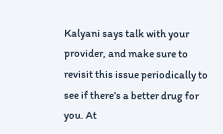Kalyani says talk with your provider, and make sure to revisit this issue periodically to see if there’s a better drug for you. At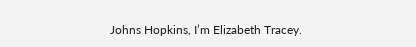Johns Hopkins, I’m Elizabeth Tracey.